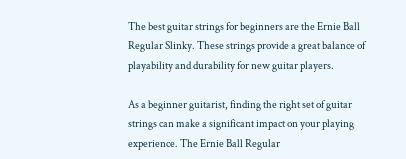The best guitar strings for beginners are the Ernie Ball Regular Slinky. These strings provide a great balance of playability and durability for new guitar players.

As a beginner guitarist, finding the right set of guitar strings can make a significant impact on your playing experience. The Ernie Ball Regular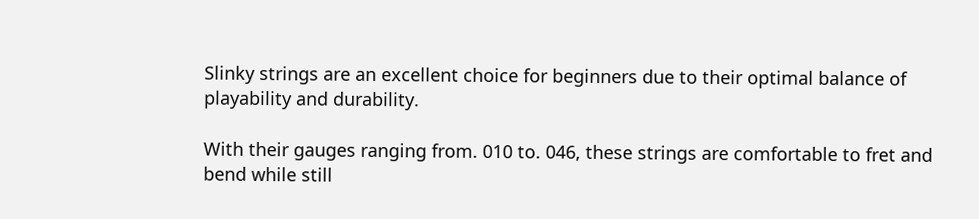Slinky strings are an excellent choice for beginners due to their optimal balance of playability and durability.

With their gauges ranging from. 010 to. 046, these strings are comfortable to fret and bend while still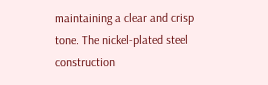maintaining a clear and crisp tone. The nickel-plated steel construction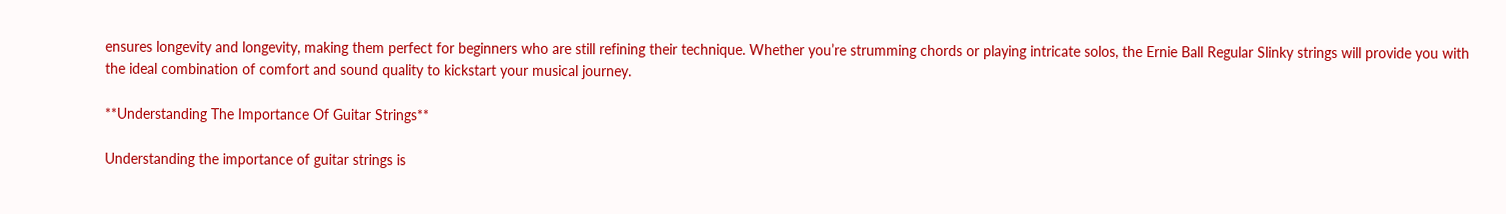ensures longevity and longevity, making them perfect for beginners who are still refining their technique. Whether you’re strumming chords or playing intricate solos, the Ernie Ball Regular Slinky strings will provide you with the ideal combination of comfort and sound quality to kickstart your musical journey.

**Understanding The Importance Of Guitar Strings**

Understanding the importance of guitar strings is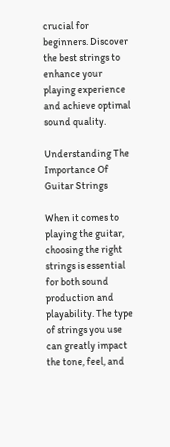crucial for beginners. Discover the best strings to enhance your playing experience and achieve optimal sound quality.

Understanding The Importance Of Guitar Strings

When it comes to playing the guitar, choosing the right strings is essential for both sound production and playability. The type of strings you use can greatly impact the tone, feel, and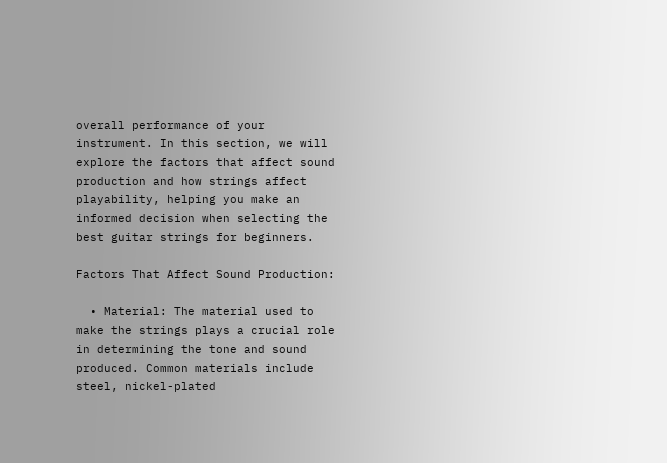overall performance of your instrument. In this section, we will explore the factors that affect sound production and how strings affect playability, helping you make an informed decision when selecting the best guitar strings for beginners.

Factors That Affect Sound Production:

  • Material: The material used to make the strings plays a crucial role in determining the tone and sound produced. Common materials include steel, nickel-plated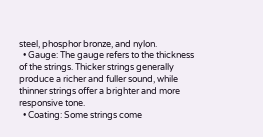steel, phosphor bronze, and nylon.
  • Gauge: The gauge refers to the thickness of the strings. Thicker strings generally produce a richer and fuller sound, while thinner strings offer a brighter and more responsive tone.
  • Coating: Some strings come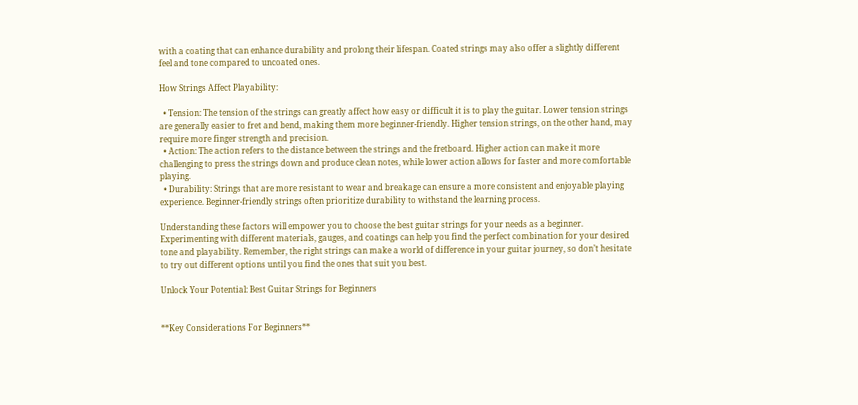with a coating that can enhance durability and prolong their lifespan. Coated strings may also offer a slightly different feel and tone compared to uncoated ones.

How Strings Affect Playability:

  • Tension: The tension of the strings can greatly affect how easy or difficult it is to play the guitar. Lower tension strings are generally easier to fret and bend, making them more beginner-friendly. Higher tension strings, on the other hand, may require more finger strength and precision.
  • Action: The action refers to the distance between the strings and the fretboard. Higher action can make it more challenging to press the strings down and produce clean notes, while lower action allows for faster and more comfortable playing.
  • Durability: Strings that are more resistant to wear and breakage can ensure a more consistent and enjoyable playing experience. Beginner-friendly strings often prioritize durability to withstand the learning process.

Understanding these factors will empower you to choose the best guitar strings for your needs as a beginner. Experimenting with different materials, gauges, and coatings can help you find the perfect combination for your desired tone and playability. Remember, the right strings can make a world of difference in your guitar journey, so don’t hesitate to try out different options until you find the ones that suit you best.

Unlock Your Potential: Best Guitar Strings for Beginners


**Key Considerations For Beginners**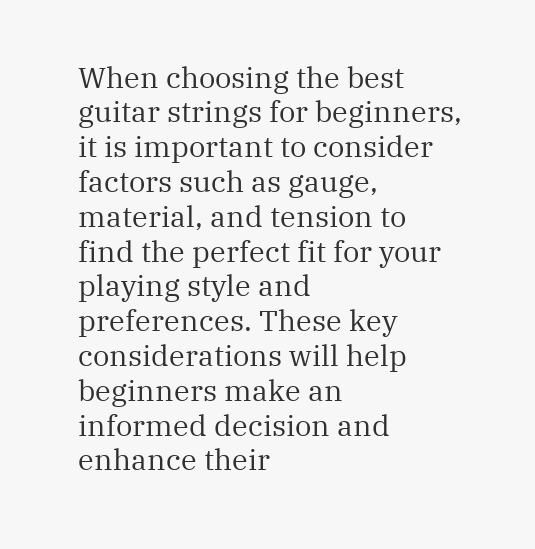When choosing the best guitar strings for beginners, it is important to consider factors such as gauge, material, and tension to find the perfect fit for your playing style and preferences. These key considerations will help beginners make an informed decision and enhance their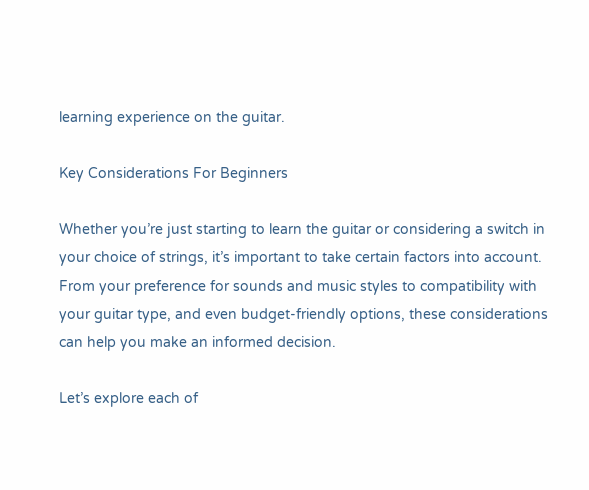learning experience on the guitar.

Key Considerations For Beginners

Whether you’re just starting to learn the guitar or considering a switch in your choice of strings, it’s important to take certain factors into account. From your preference for sounds and music styles to compatibility with your guitar type, and even budget-friendly options, these considerations can help you make an informed decision.

Let’s explore each of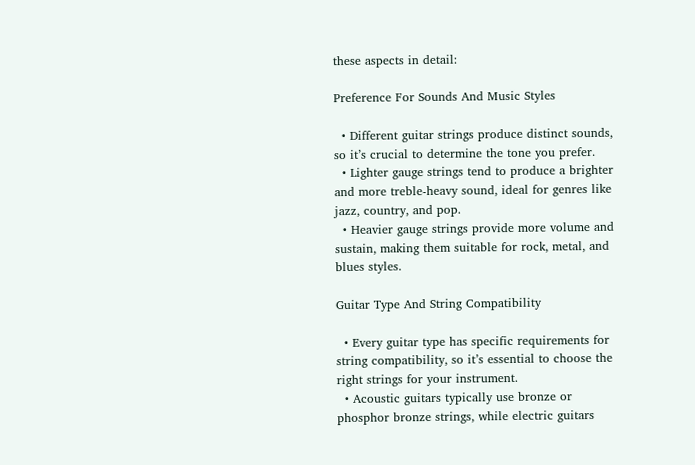these aspects in detail:

Preference For Sounds And Music Styles

  • Different guitar strings produce distinct sounds, so it’s crucial to determine the tone you prefer.
  • Lighter gauge strings tend to produce a brighter and more treble-heavy sound, ideal for genres like jazz, country, and pop.
  • Heavier gauge strings provide more volume and sustain, making them suitable for rock, metal, and blues styles.

Guitar Type And String Compatibility

  • Every guitar type has specific requirements for string compatibility, so it’s essential to choose the right strings for your instrument.
  • Acoustic guitars typically use bronze or phosphor bronze strings, while electric guitars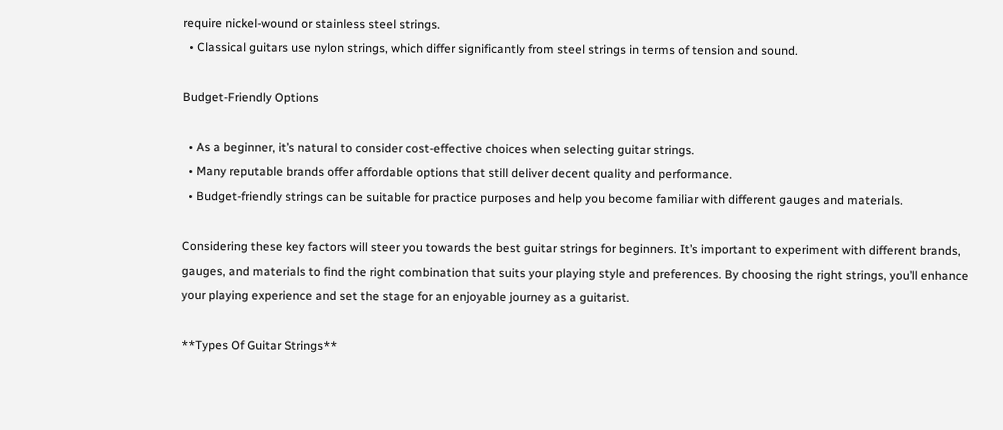require nickel-wound or stainless steel strings.
  • Classical guitars use nylon strings, which differ significantly from steel strings in terms of tension and sound.

Budget-Friendly Options

  • As a beginner, it’s natural to consider cost-effective choices when selecting guitar strings.
  • Many reputable brands offer affordable options that still deliver decent quality and performance.
  • Budget-friendly strings can be suitable for practice purposes and help you become familiar with different gauges and materials.

Considering these key factors will steer you towards the best guitar strings for beginners. It’s important to experiment with different brands, gauges, and materials to find the right combination that suits your playing style and preferences. By choosing the right strings, you’ll enhance your playing experience and set the stage for an enjoyable journey as a guitarist.

**Types Of Guitar Strings**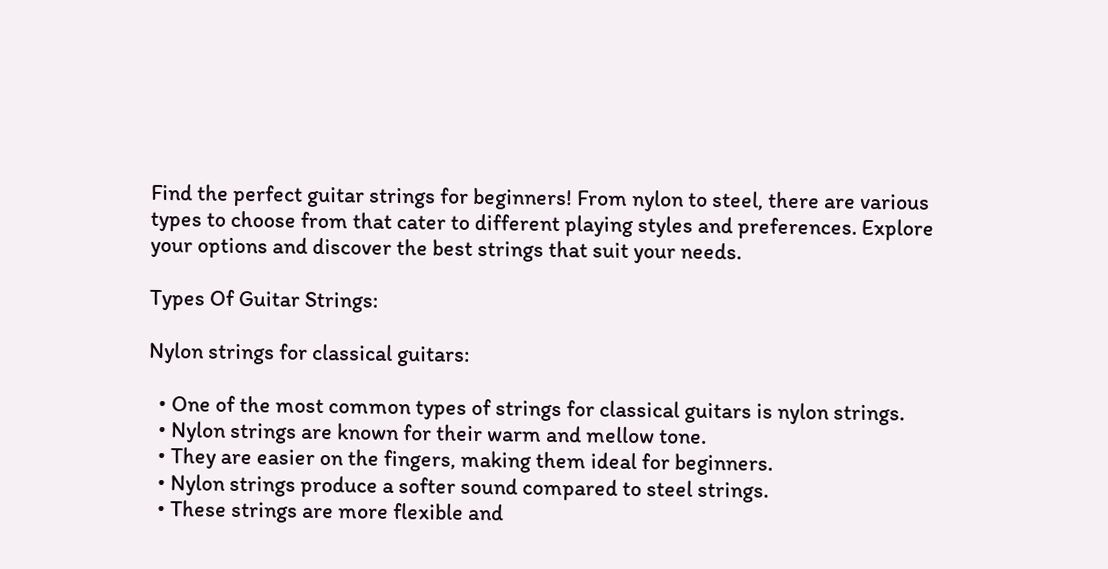Find the perfect guitar strings for beginners! From nylon to steel, there are various types to choose from that cater to different playing styles and preferences. Explore your options and discover the best strings that suit your needs.

Types Of Guitar Strings:

Nylon strings for classical guitars:

  • One of the most common types of strings for classical guitars is nylon strings.
  • Nylon strings are known for their warm and mellow tone.
  • They are easier on the fingers, making them ideal for beginners.
  • Nylon strings produce a softer sound compared to steel strings.
  • These strings are more flexible and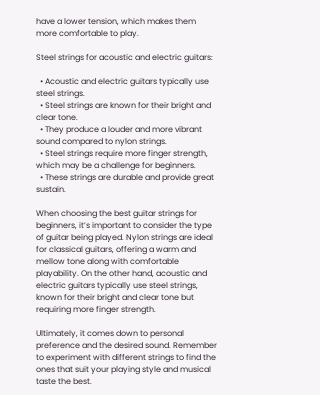have a lower tension, which makes them more comfortable to play.

Steel strings for acoustic and electric guitars:

  • Acoustic and electric guitars typically use steel strings.
  • Steel strings are known for their bright and clear tone.
  • They produce a louder and more vibrant sound compared to nylon strings.
  • Steel strings require more finger strength, which may be a challenge for beginners.
  • These strings are durable and provide great sustain.

When choosing the best guitar strings for beginners, it’s important to consider the type of guitar being played. Nylon strings are ideal for classical guitars, offering a warm and mellow tone along with comfortable playability. On the other hand, acoustic and electric guitars typically use steel strings, known for their bright and clear tone but requiring more finger strength.

Ultimately, it comes down to personal preference and the desired sound. Remember to experiment with different strings to find the ones that suit your playing style and musical taste the best.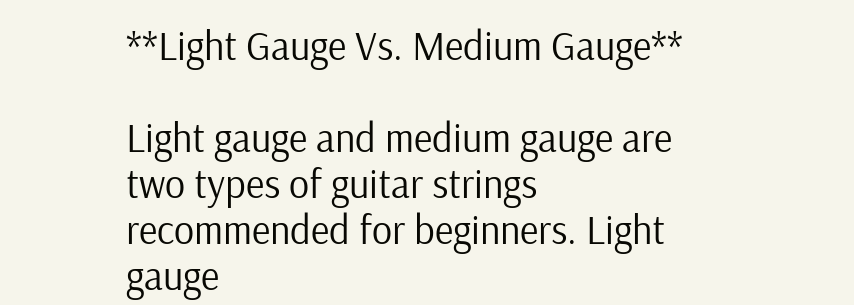**Light Gauge Vs. Medium Gauge**

Light gauge and medium gauge are two types of guitar strings recommended for beginners. Light gauge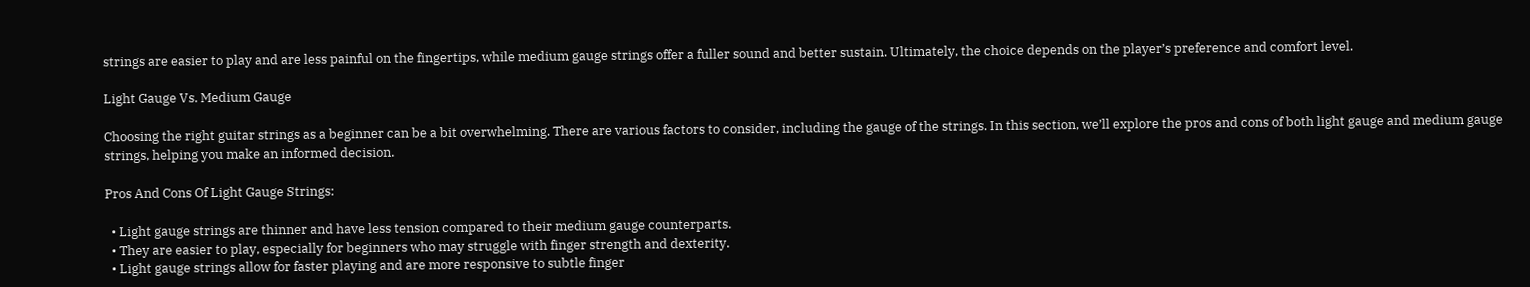strings are easier to play and are less painful on the fingertips, while medium gauge strings offer a fuller sound and better sustain. Ultimately, the choice depends on the player’s preference and comfort level.

Light Gauge Vs. Medium Gauge

Choosing the right guitar strings as a beginner can be a bit overwhelming. There are various factors to consider, including the gauge of the strings. In this section, we’ll explore the pros and cons of both light gauge and medium gauge strings, helping you make an informed decision.

Pros And Cons Of Light Gauge Strings:

  • Light gauge strings are thinner and have less tension compared to their medium gauge counterparts.
  • They are easier to play, especially for beginners who may struggle with finger strength and dexterity.
  • Light gauge strings allow for faster playing and are more responsive to subtle finger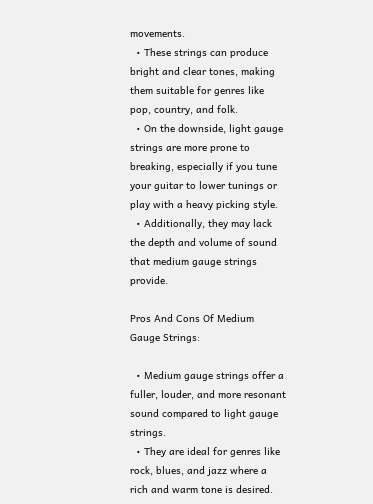movements.
  • These strings can produce bright and clear tones, making them suitable for genres like pop, country, and folk.
  • On the downside, light gauge strings are more prone to breaking, especially if you tune your guitar to lower tunings or play with a heavy picking style.
  • Additionally, they may lack the depth and volume of sound that medium gauge strings provide.

Pros And Cons Of Medium Gauge Strings:

  • Medium gauge strings offer a fuller, louder, and more resonant sound compared to light gauge strings.
  • They are ideal for genres like rock, blues, and jazz where a rich and warm tone is desired.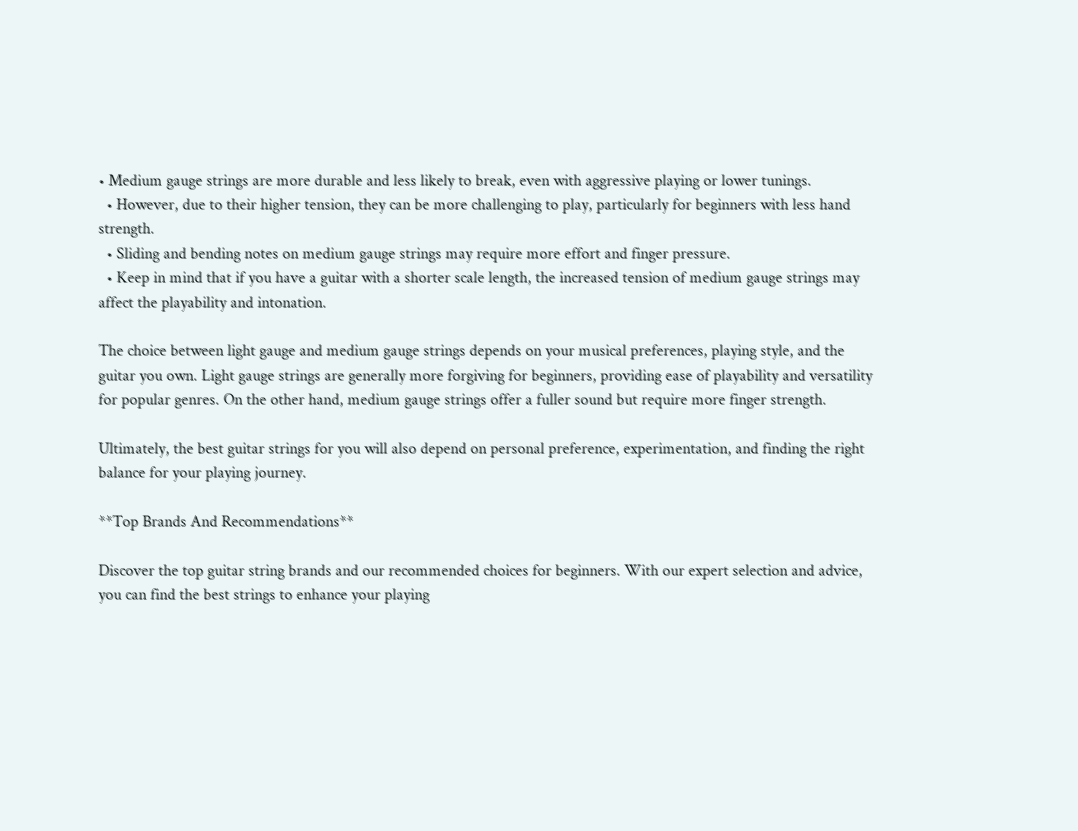• Medium gauge strings are more durable and less likely to break, even with aggressive playing or lower tunings.
  • However, due to their higher tension, they can be more challenging to play, particularly for beginners with less hand strength.
  • Sliding and bending notes on medium gauge strings may require more effort and finger pressure.
  • Keep in mind that if you have a guitar with a shorter scale length, the increased tension of medium gauge strings may affect the playability and intonation.

The choice between light gauge and medium gauge strings depends on your musical preferences, playing style, and the guitar you own. Light gauge strings are generally more forgiving for beginners, providing ease of playability and versatility for popular genres. On the other hand, medium gauge strings offer a fuller sound but require more finger strength.

Ultimately, the best guitar strings for you will also depend on personal preference, experimentation, and finding the right balance for your playing journey.

**Top Brands And Recommendations**

Discover the top guitar string brands and our recommended choices for beginners. With our expert selection and advice, you can find the best strings to enhance your playing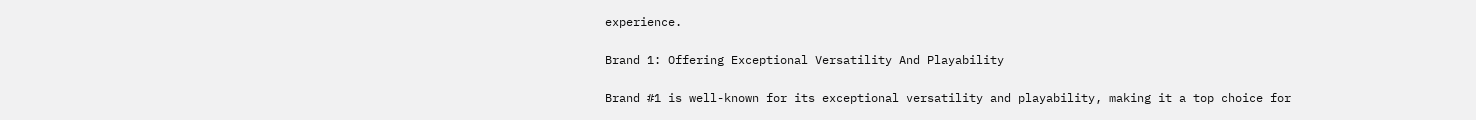experience.

Brand 1: Offering Exceptional Versatility And Playability

Brand #1 is well-known for its exceptional versatility and playability, making it a top choice for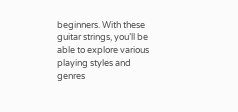beginners. With these guitar strings, you’ll be able to explore various playing styles and genres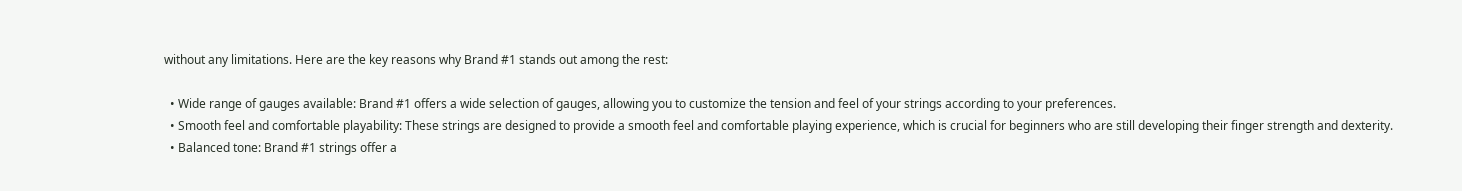without any limitations. Here are the key reasons why Brand #1 stands out among the rest:

  • Wide range of gauges available: Brand #1 offers a wide selection of gauges, allowing you to customize the tension and feel of your strings according to your preferences.
  • Smooth feel and comfortable playability: These strings are designed to provide a smooth feel and comfortable playing experience, which is crucial for beginners who are still developing their finger strength and dexterity.
  • Balanced tone: Brand #1 strings offer a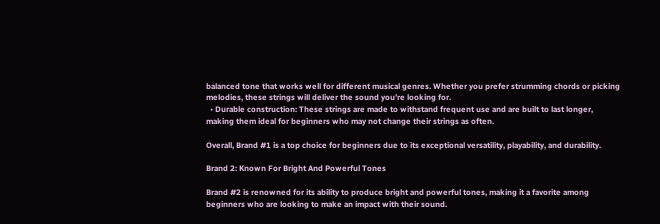balanced tone that works well for different musical genres. Whether you prefer strumming chords or picking melodies, these strings will deliver the sound you’re looking for.
  • Durable construction: These strings are made to withstand frequent use and are built to last longer, making them ideal for beginners who may not change their strings as often.

Overall, Brand #1 is a top choice for beginners due to its exceptional versatility, playability, and durability.

Brand 2: Known For Bright And Powerful Tones

Brand #2 is renowned for its ability to produce bright and powerful tones, making it a favorite among beginners who are looking to make an impact with their sound.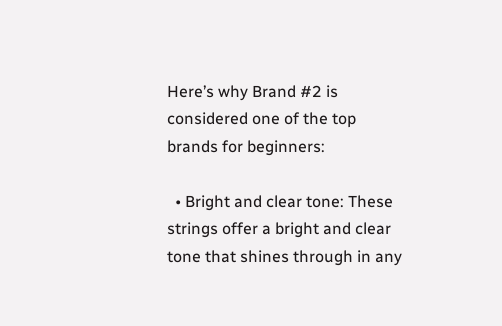Here’s why Brand #2 is considered one of the top brands for beginners:

  • Bright and clear tone: These strings offer a bright and clear tone that shines through in any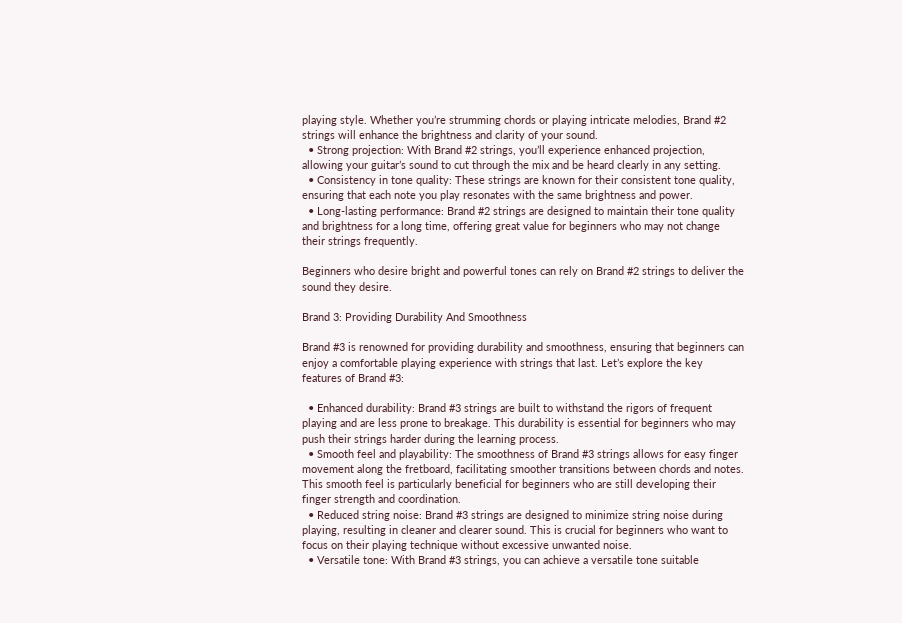playing style. Whether you’re strumming chords or playing intricate melodies, Brand #2 strings will enhance the brightness and clarity of your sound.
  • Strong projection: With Brand #2 strings, you’ll experience enhanced projection, allowing your guitar’s sound to cut through the mix and be heard clearly in any setting.
  • Consistency in tone quality: These strings are known for their consistent tone quality, ensuring that each note you play resonates with the same brightness and power.
  • Long-lasting performance: Brand #2 strings are designed to maintain their tone quality and brightness for a long time, offering great value for beginners who may not change their strings frequently.

Beginners who desire bright and powerful tones can rely on Brand #2 strings to deliver the sound they desire.

Brand 3: Providing Durability And Smoothness

Brand #3 is renowned for providing durability and smoothness, ensuring that beginners can enjoy a comfortable playing experience with strings that last. Let’s explore the key features of Brand #3:

  • Enhanced durability: Brand #3 strings are built to withstand the rigors of frequent playing and are less prone to breakage. This durability is essential for beginners who may push their strings harder during the learning process.
  • Smooth feel and playability: The smoothness of Brand #3 strings allows for easy finger movement along the fretboard, facilitating smoother transitions between chords and notes. This smooth feel is particularly beneficial for beginners who are still developing their finger strength and coordination.
  • Reduced string noise: Brand #3 strings are designed to minimize string noise during playing, resulting in cleaner and clearer sound. This is crucial for beginners who want to focus on their playing technique without excessive unwanted noise.
  • Versatile tone: With Brand #3 strings, you can achieve a versatile tone suitable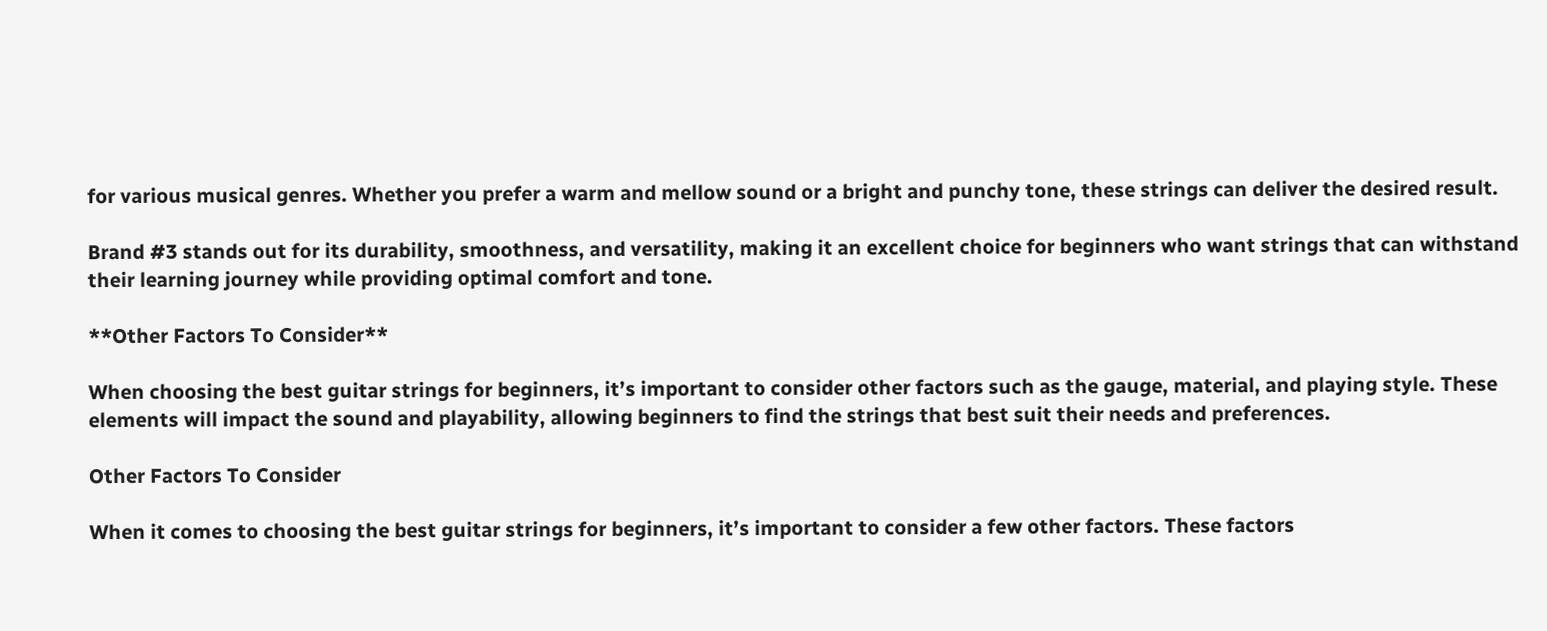for various musical genres. Whether you prefer a warm and mellow sound or a bright and punchy tone, these strings can deliver the desired result.

Brand #3 stands out for its durability, smoothness, and versatility, making it an excellent choice for beginners who want strings that can withstand their learning journey while providing optimal comfort and tone.

**Other Factors To Consider**

When choosing the best guitar strings for beginners, it’s important to consider other factors such as the gauge, material, and playing style. These elements will impact the sound and playability, allowing beginners to find the strings that best suit their needs and preferences.

Other Factors To Consider

When it comes to choosing the best guitar strings for beginners, it’s important to consider a few other factors. These factors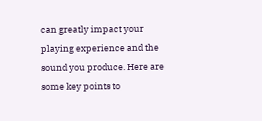can greatly impact your playing experience and the sound you produce. Here are some key points to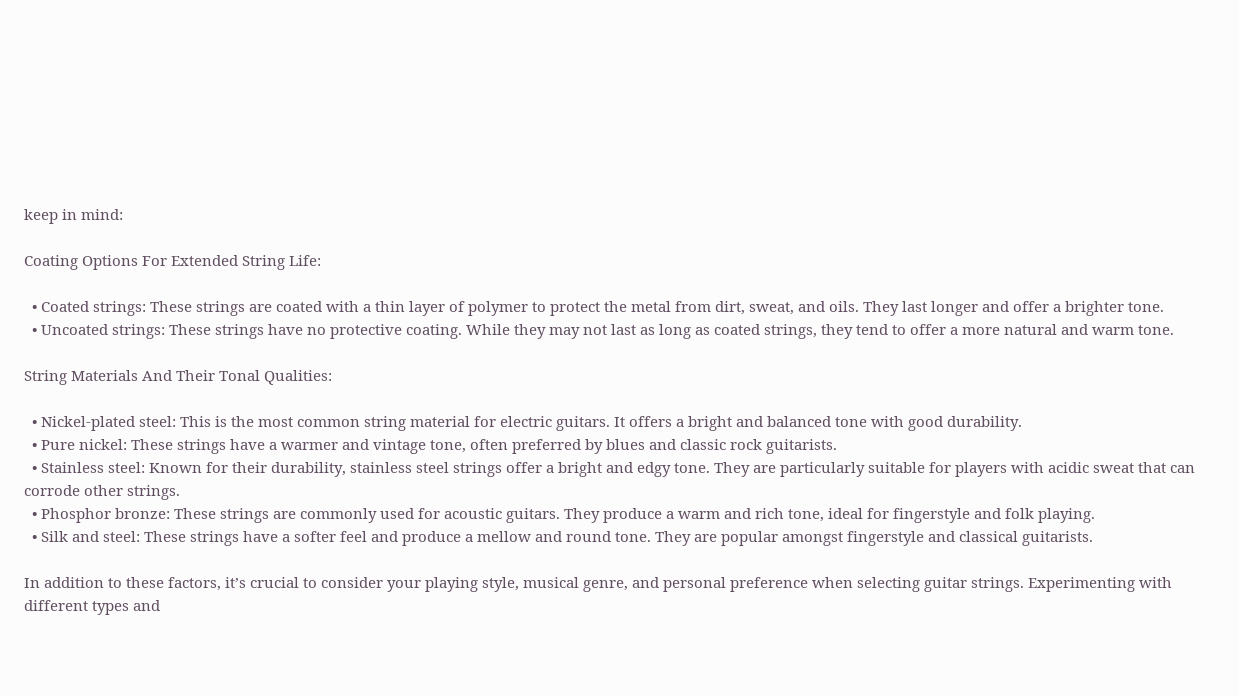keep in mind:

Coating Options For Extended String Life:

  • Coated strings: These strings are coated with a thin layer of polymer to protect the metal from dirt, sweat, and oils. They last longer and offer a brighter tone.
  • Uncoated strings: These strings have no protective coating. While they may not last as long as coated strings, they tend to offer a more natural and warm tone.

String Materials And Their Tonal Qualities:

  • Nickel-plated steel: This is the most common string material for electric guitars. It offers a bright and balanced tone with good durability.
  • Pure nickel: These strings have a warmer and vintage tone, often preferred by blues and classic rock guitarists.
  • Stainless steel: Known for their durability, stainless steel strings offer a bright and edgy tone. They are particularly suitable for players with acidic sweat that can corrode other strings.
  • Phosphor bronze: These strings are commonly used for acoustic guitars. They produce a warm and rich tone, ideal for fingerstyle and folk playing.
  • Silk and steel: These strings have a softer feel and produce a mellow and round tone. They are popular amongst fingerstyle and classical guitarists.

In addition to these factors, it’s crucial to consider your playing style, musical genre, and personal preference when selecting guitar strings. Experimenting with different types and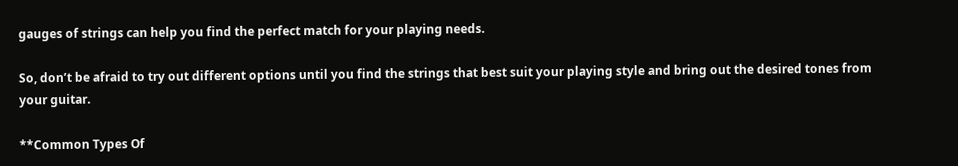gauges of strings can help you find the perfect match for your playing needs.

So, don’t be afraid to try out different options until you find the strings that best suit your playing style and bring out the desired tones from your guitar.

**Common Types Of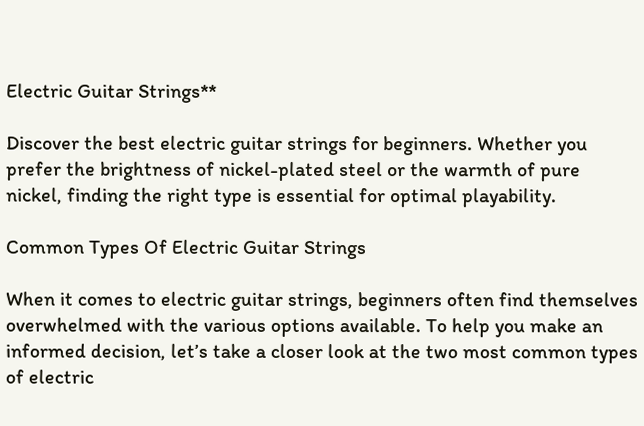Electric Guitar Strings**

Discover the best electric guitar strings for beginners. Whether you prefer the brightness of nickel-plated steel or the warmth of pure nickel, finding the right type is essential for optimal playability.

Common Types Of Electric Guitar Strings

When it comes to electric guitar strings, beginners often find themselves overwhelmed with the various options available. To help you make an informed decision, let’s take a closer look at the two most common types of electric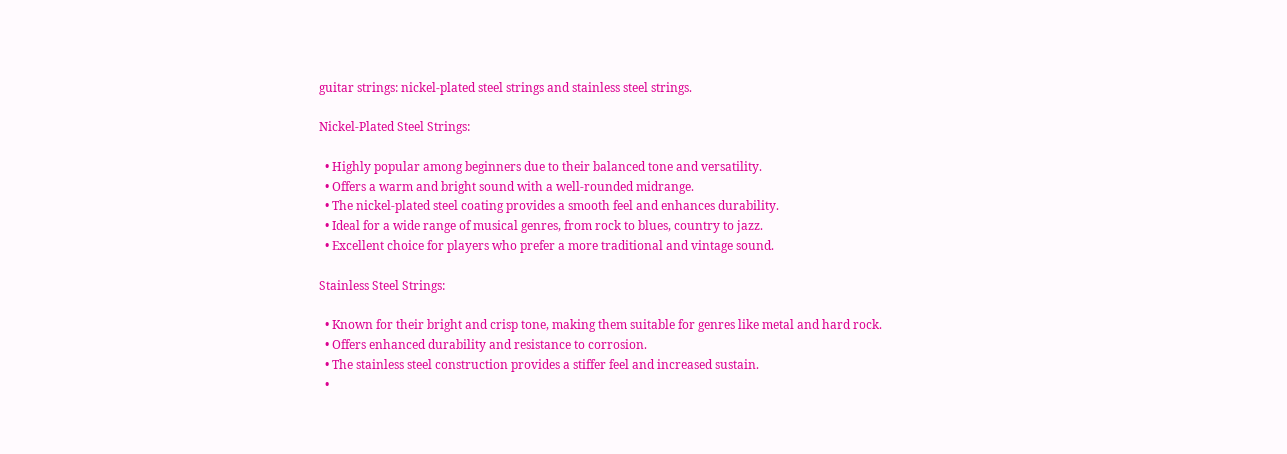guitar strings: nickel-plated steel strings and stainless steel strings.

Nickel-Plated Steel Strings:

  • Highly popular among beginners due to their balanced tone and versatility.
  • Offers a warm and bright sound with a well-rounded midrange.
  • The nickel-plated steel coating provides a smooth feel and enhances durability.
  • Ideal for a wide range of musical genres, from rock to blues, country to jazz.
  • Excellent choice for players who prefer a more traditional and vintage sound.

Stainless Steel Strings:

  • Known for their bright and crisp tone, making them suitable for genres like metal and hard rock.
  • Offers enhanced durability and resistance to corrosion.
  • The stainless steel construction provides a stiffer feel and increased sustain.
  •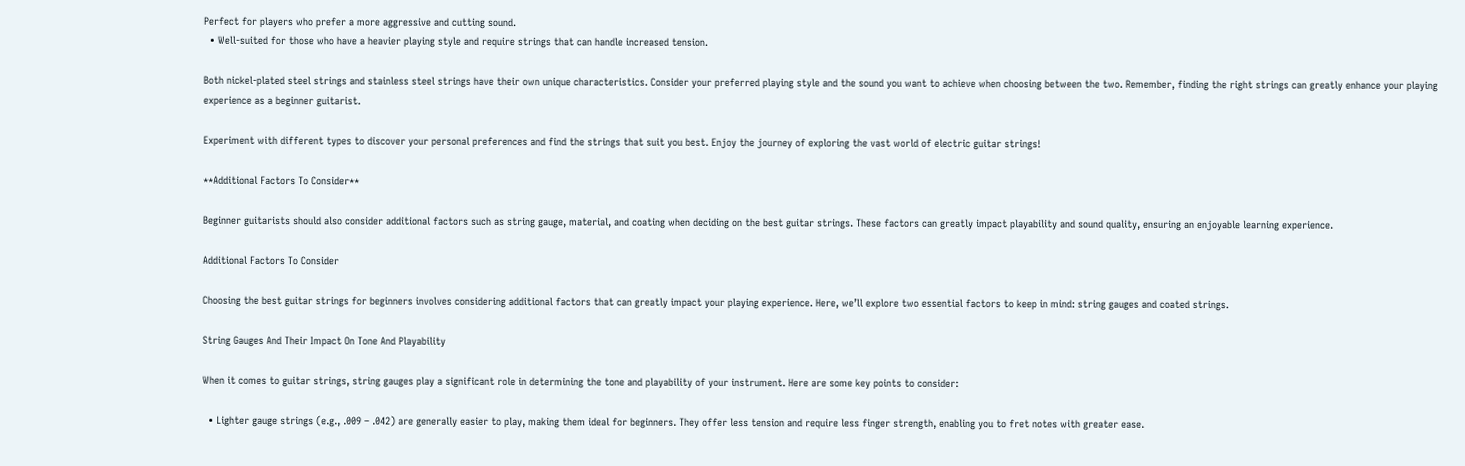Perfect for players who prefer a more aggressive and cutting sound.
  • Well-suited for those who have a heavier playing style and require strings that can handle increased tension.

Both nickel-plated steel strings and stainless steel strings have their own unique characteristics. Consider your preferred playing style and the sound you want to achieve when choosing between the two. Remember, finding the right strings can greatly enhance your playing experience as a beginner guitarist.

Experiment with different types to discover your personal preferences and find the strings that suit you best. Enjoy the journey of exploring the vast world of electric guitar strings!

**Additional Factors To Consider**

Beginner guitarists should also consider additional factors such as string gauge, material, and coating when deciding on the best guitar strings. These factors can greatly impact playability and sound quality, ensuring an enjoyable learning experience.

Additional Factors To Consider

Choosing the best guitar strings for beginners involves considering additional factors that can greatly impact your playing experience. Here, we’ll explore two essential factors to keep in mind: string gauges and coated strings.

String Gauges And Their Impact On Tone And Playability

When it comes to guitar strings, string gauges play a significant role in determining the tone and playability of your instrument. Here are some key points to consider:

  • Lighter gauge strings (e.g., .009 – .042) are generally easier to play, making them ideal for beginners. They offer less tension and require less finger strength, enabling you to fret notes with greater ease.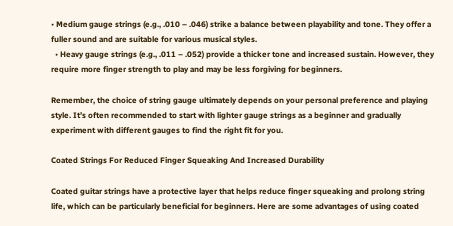• Medium gauge strings (e.g., .010 – .046) strike a balance between playability and tone. They offer a fuller sound and are suitable for various musical styles.
  • Heavy gauge strings (e.g., .011 – .052) provide a thicker tone and increased sustain. However, they require more finger strength to play and may be less forgiving for beginners.

Remember, the choice of string gauge ultimately depends on your personal preference and playing style. It’s often recommended to start with lighter gauge strings as a beginner and gradually experiment with different gauges to find the right fit for you.

Coated Strings For Reduced Finger Squeaking And Increased Durability

Coated guitar strings have a protective layer that helps reduce finger squeaking and prolong string life, which can be particularly beneficial for beginners. Here are some advantages of using coated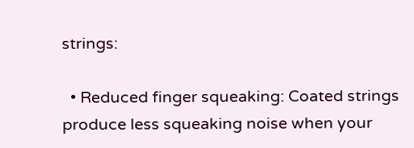strings:

  • Reduced finger squeaking: Coated strings produce less squeaking noise when your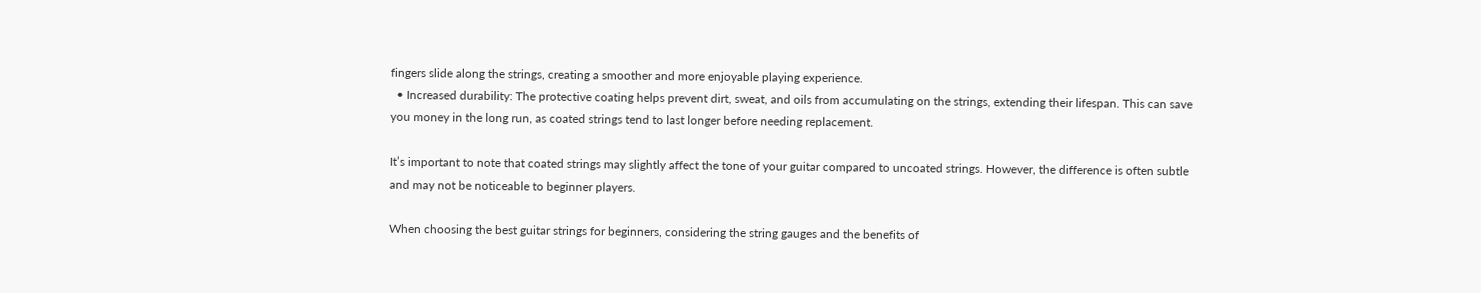fingers slide along the strings, creating a smoother and more enjoyable playing experience.
  • Increased durability: The protective coating helps prevent dirt, sweat, and oils from accumulating on the strings, extending their lifespan. This can save you money in the long run, as coated strings tend to last longer before needing replacement.

It’s important to note that coated strings may slightly affect the tone of your guitar compared to uncoated strings. However, the difference is often subtle and may not be noticeable to beginner players.

When choosing the best guitar strings for beginners, considering the string gauges and the benefits of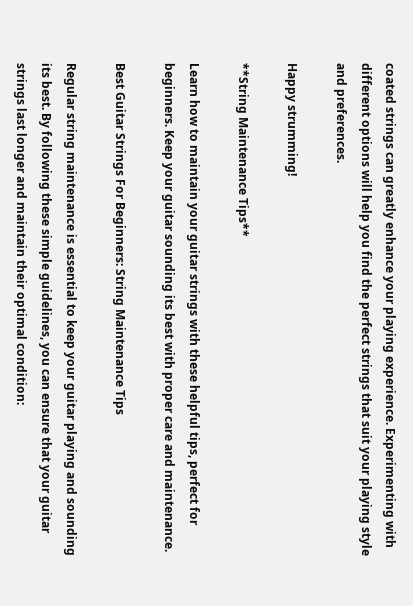coated strings can greatly enhance your playing experience. Experimenting with different options will help you find the perfect strings that suit your playing style and preferences.

Happy strumming!

**String Maintenance Tips**

Learn how to maintain your guitar strings with these helpful tips, perfect for beginners. Keep your guitar sounding its best with proper care and maintenance.

Best Guitar Strings For Beginners: String Maintenance Tips

Regular string maintenance is essential to keep your guitar playing and sounding its best. By following these simple guidelines, you can ensure that your guitar strings last longer and maintain their optimal condition: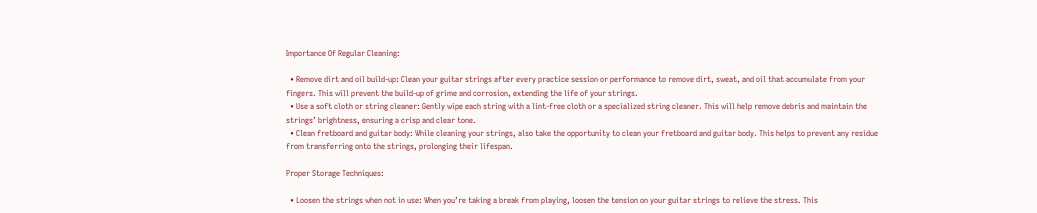Importance Of Regular Cleaning:

  • Remove dirt and oil build-up: Clean your guitar strings after every practice session or performance to remove dirt, sweat, and oil that accumulate from your fingers. This will prevent the build-up of grime and corrosion, extending the life of your strings.
  • Use a soft cloth or string cleaner: Gently wipe each string with a lint-free cloth or a specialized string cleaner. This will help remove debris and maintain the strings’ brightness, ensuring a crisp and clear tone.
  • Clean fretboard and guitar body: While cleaning your strings, also take the opportunity to clean your fretboard and guitar body. This helps to prevent any residue from transferring onto the strings, prolonging their lifespan.

Proper Storage Techniques:

  • Loosen the strings when not in use: When you’re taking a break from playing, loosen the tension on your guitar strings to relieve the stress. This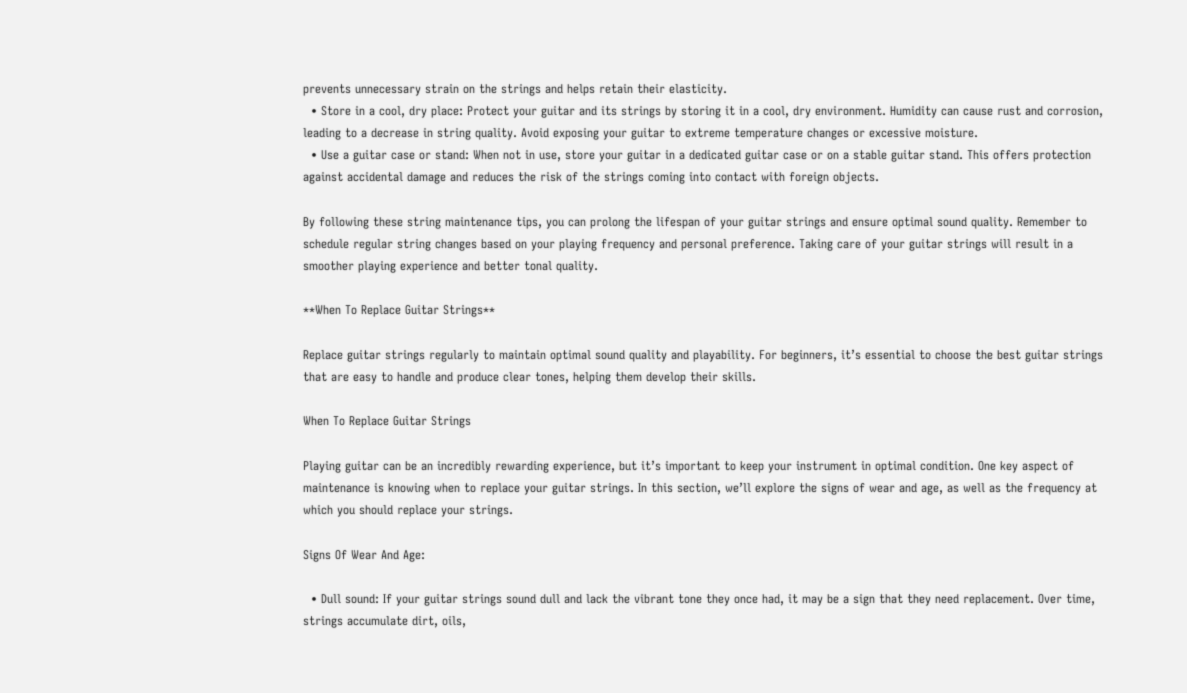prevents unnecessary strain on the strings and helps retain their elasticity.
  • Store in a cool, dry place: Protect your guitar and its strings by storing it in a cool, dry environment. Humidity can cause rust and corrosion, leading to a decrease in string quality. Avoid exposing your guitar to extreme temperature changes or excessive moisture.
  • Use a guitar case or stand: When not in use, store your guitar in a dedicated guitar case or on a stable guitar stand. This offers protection against accidental damage and reduces the risk of the strings coming into contact with foreign objects.

By following these string maintenance tips, you can prolong the lifespan of your guitar strings and ensure optimal sound quality. Remember to schedule regular string changes based on your playing frequency and personal preference. Taking care of your guitar strings will result in a smoother playing experience and better tonal quality.

**When To Replace Guitar Strings**

Replace guitar strings regularly to maintain optimal sound quality and playability. For beginners, it’s essential to choose the best guitar strings that are easy to handle and produce clear tones, helping them develop their skills.

When To Replace Guitar Strings

Playing guitar can be an incredibly rewarding experience, but it’s important to keep your instrument in optimal condition. One key aspect of maintenance is knowing when to replace your guitar strings. In this section, we’ll explore the signs of wear and age, as well as the frequency at which you should replace your strings.

Signs Of Wear And Age:

  • Dull sound: If your guitar strings sound dull and lack the vibrant tone they once had, it may be a sign that they need replacement. Over time, strings accumulate dirt, oils,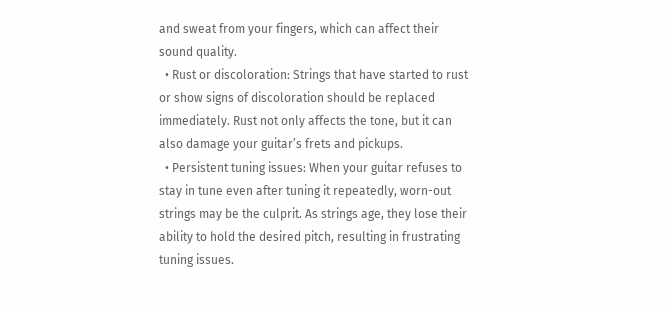and sweat from your fingers, which can affect their sound quality.
  • Rust or discoloration: Strings that have started to rust or show signs of discoloration should be replaced immediately. Rust not only affects the tone, but it can also damage your guitar’s frets and pickups.
  • Persistent tuning issues: When your guitar refuses to stay in tune even after tuning it repeatedly, worn-out strings may be the culprit. As strings age, they lose their ability to hold the desired pitch, resulting in frustrating tuning issues.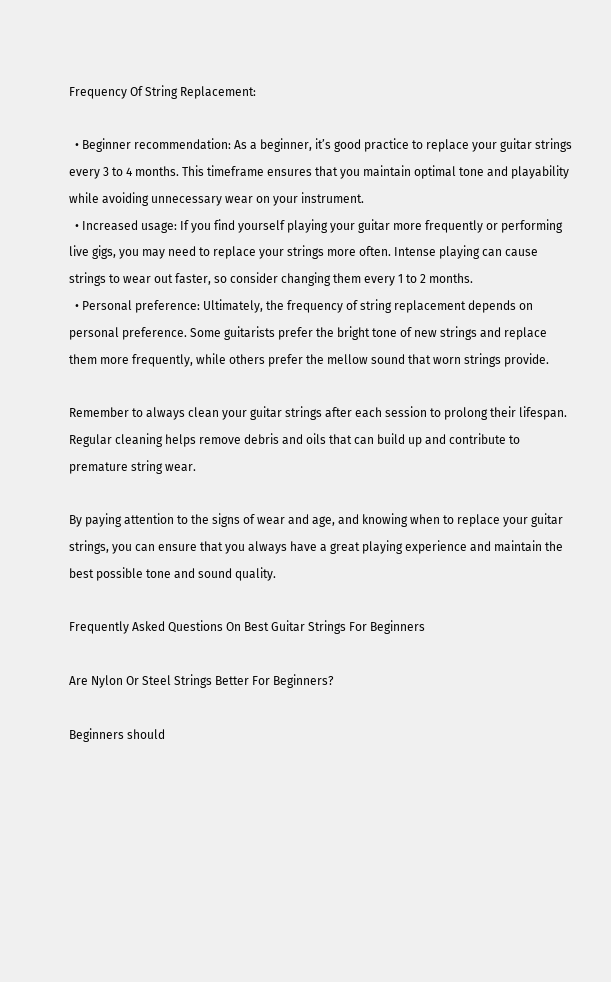Frequency Of String Replacement:

  • Beginner recommendation: As a beginner, it’s good practice to replace your guitar strings every 3 to 4 months. This timeframe ensures that you maintain optimal tone and playability while avoiding unnecessary wear on your instrument.
  • Increased usage: If you find yourself playing your guitar more frequently or performing live gigs, you may need to replace your strings more often. Intense playing can cause strings to wear out faster, so consider changing them every 1 to 2 months.
  • Personal preference: Ultimately, the frequency of string replacement depends on personal preference. Some guitarists prefer the bright tone of new strings and replace them more frequently, while others prefer the mellow sound that worn strings provide.

Remember to always clean your guitar strings after each session to prolong their lifespan. Regular cleaning helps remove debris and oils that can build up and contribute to premature string wear.

By paying attention to the signs of wear and age, and knowing when to replace your guitar strings, you can ensure that you always have a great playing experience and maintain the best possible tone and sound quality.

Frequently Asked Questions On Best Guitar Strings For Beginners

Are Nylon Or Steel Strings Better For Beginners?

Beginners should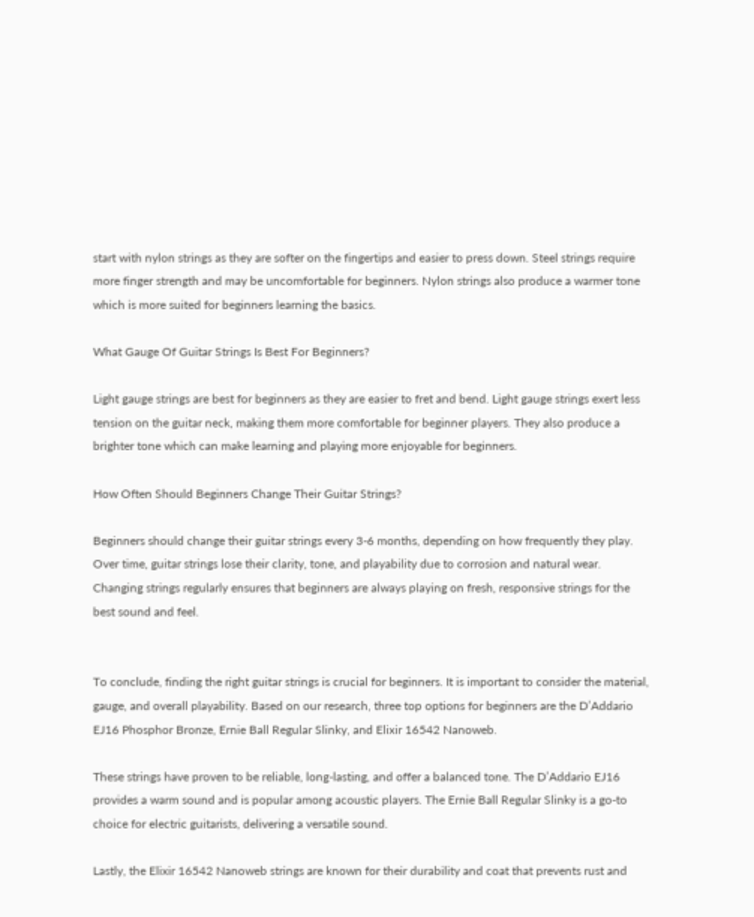start with nylon strings as they are softer on the fingertips and easier to press down. Steel strings require more finger strength and may be uncomfortable for beginners. Nylon strings also produce a warmer tone which is more suited for beginners learning the basics.

What Gauge Of Guitar Strings Is Best For Beginners?

Light gauge strings are best for beginners as they are easier to fret and bend. Light gauge strings exert less tension on the guitar neck, making them more comfortable for beginner players. They also produce a brighter tone which can make learning and playing more enjoyable for beginners.

How Often Should Beginners Change Their Guitar Strings?

Beginners should change their guitar strings every 3-6 months, depending on how frequently they play. Over time, guitar strings lose their clarity, tone, and playability due to corrosion and natural wear. Changing strings regularly ensures that beginners are always playing on fresh, responsive strings for the best sound and feel.


To conclude, finding the right guitar strings is crucial for beginners. It is important to consider the material, gauge, and overall playability. Based on our research, three top options for beginners are the D’Addario EJ16 Phosphor Bronze, Ernie Ball Regular Slinky, and Elixir 16542 Nanoweb.

These strings have proven to be reliable, long-lasting, and offer a balanced tone. The D’Addario EJ16 provides a warm sound and is popular among acoustic players. The Ernie Ball Regular Slinky is a go-to choice for electric guitarists, delivering a versatile sound.

Lastly, the Elixir 16542 Nanoweb strings are known for their durability and coat that prevents rust and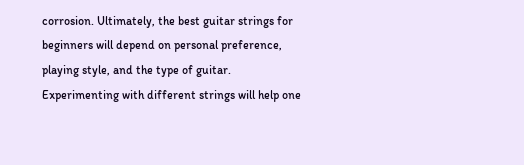corrosion. Ultimately, the best guitar strings for beginners will depend on personal preference, playing style, and the type of guitar. Experimenting with different strings will help one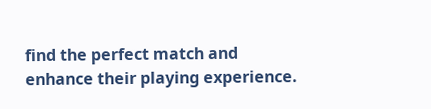find the perfect match and enhance their playing experience.